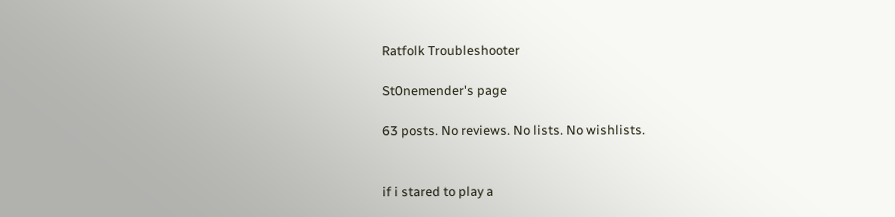Ratfolk Troubleshooter

St0nemender's page

63 posts. No reviews. No lists. No wishlists.


if i stared to play a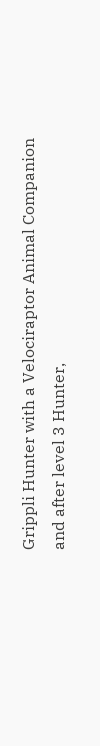Grippli Hunter with a Velociraptor Animal Companion and after level 3 Hunter,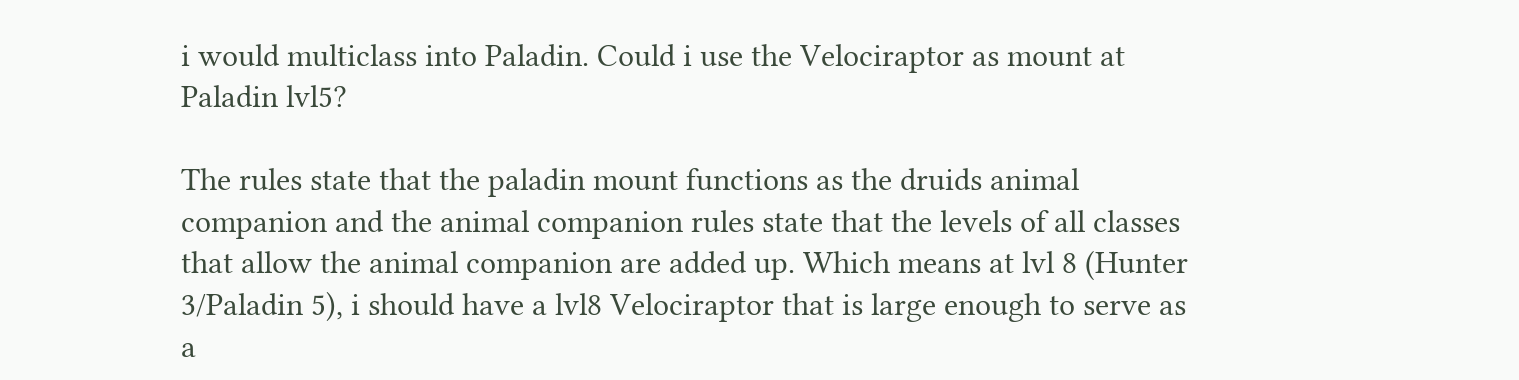i would multiclass into Paladin. Could i use the Velociraptor as mount at Paladin lvl5?

The rules state that the paladin mount functions as the druids animal companion and the animal companion rules state that the levels of all classes that allow the animal companion are added up. Which means at lvl 8 (Hunter 3/Paladin 5), i should have a lvl8 Velociraptor that is large enough to serve as a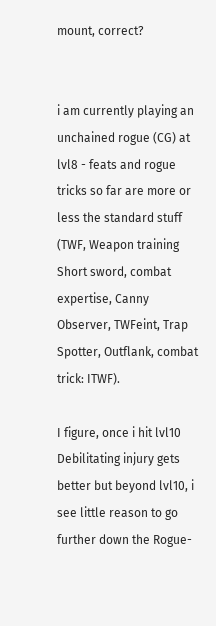mount, correct?


i am currently playing an unchained rogue (CG) at lvl8 - feats and rogue tricks so far are more or less the standard stuff (TWF, Weapon training Short sword, combat expertise, Canny Observer, TWFeint, Trap Spotter, Outflank, combat trick: ITWF).

I figure, once i hit lvl10 Debilitating injury gets better but beyond lvl10, i see little reason to go further down the Rogue-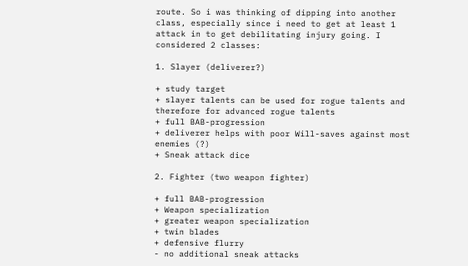route. So i was thinking of dipping into another class, especially since i need to get at least 1 attack in to get debilitating injury going. I considered 2 classes:

1. Slayer (deliverer?)

+ study target
+ slayer talents can be used for rogue talents and therefore for advanced rogue talents
+ full BAB-progression
+ deliverer helps with poor Will-saves against most enemies (?)
+ Sneak attack dice

2. Fighter (two weapon fighter)

+ full BAB-progression
+ Weapon specialization
+ greater weapon specialization
+ twin blades
+ defensive flurry
- no additional sneak attacks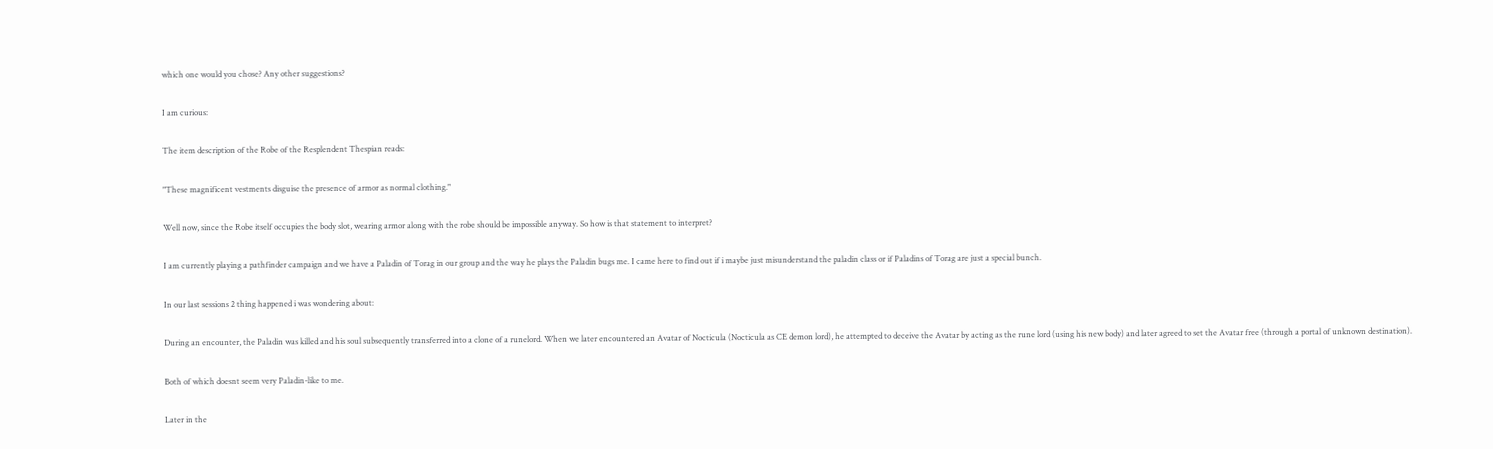which one would you chose? Any other suggestions?

I am curious:

The item description of the Robe of the Resplendent Thespian reads:

"These magnificent vestments disguise the presence of armor as normal clothing."

Well now, since the Robe itself occupies the body slot, wearing armor along with the robe should be impossible anyway. So how is that statement to interpret?

I am currently playing a pathfinder campaign and we have a Paladin of Torag in our group and the way he plays the Paladin bugs me. I came here to find out if i maybe just misunderstand the paladin class or if Paladins of Torag are just a special bunch.

In our last sessions 2 thing happened i was wondering about:

During an encounter, the Paladin was killed and his soul subsequently transferred into a clone of a runelord. When we later encountered an Avatar of Nocticula (Nocticula as CE demon lord), he attempted to deceive the Avatar by acting as the rune lord (using his new body) and later agreed to set the Avatar free (through a portal of unknown destination).

Both of which doesnt seem very Paladin-like to me.

Later in the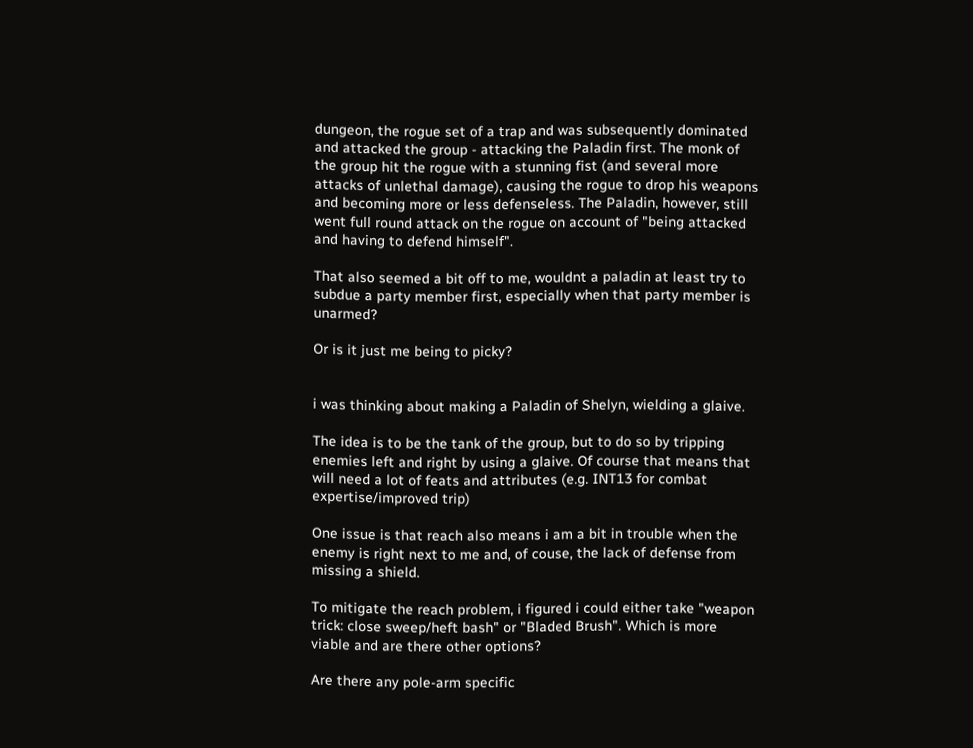dungeon, the rogue set of a trap and was subsequently dominated and attacked the group - attacking the Paladin first. The monk of the group hit the rogue with a stunning fist (and several more attacks of unlethal damage), causing the rogue to drop his weapons and becoming more or less defenseless. The Paladin, however, still went full round attack on the rogue on account of "being attacked and having to defend himself".

That also seemed a bit off to me, wouldnt a paladin at least try to subdue a party member first, especially when that party member is unarmed?

Or is it just me being to picky?


i was thinking about making a Paladin of Shelyn, wielding a glaive.

The idea is to be the tank of the group, but to do so by tripping enemies left and right by using a glaive. Of course that means that will need a lot of feats and attributes (e.g. INT13 for combat expertise/improved trip)

One issue is that reach also means i am a bit in trouble when the enemy is right next to me and, of couse, the lack of defense from missing a shield.

To mitigate the reach problem, i figured i could either take "weapon trick: close sweep/heft bash" or "Bladed Brush". Which is more viable and are there other options?

Are there any pole-arm specific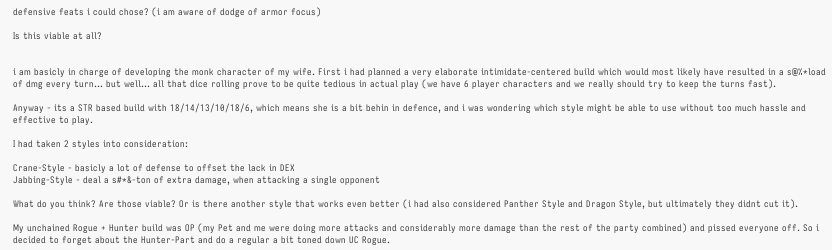defensive feats i could chose? (i am aware of dodge of armor focus)

Is this viable at all?


i am basicly in charge of developing the monk character of my wife. First i had planned a very elaborate intimidate-centered build which would most likely have resulted in a s@%*load of dmg every turn... but well... all that dice rolling prove to be quite tedious in actual play (we have 6 player characters and we really should try to keep the turns fast).

Anyway - its a STR based build with 18/14/13/10/18/6, which means she is a bit behin in defence, and i was wondering which style might be able to use without too much hassle and effective to play.

I had taken 2 styles into consideration:

Crane-Style - basicly a lot of defense to offset the lack in DEX
Jabbing-Style - deal a s#*&-ton of extra damage, when attacking a single opponent

What do you think? Are those viable? Or is there another style that works even better (i had also considered Panther Style and Dragon Style, but ultimately they didnt cut it).

My unchained Rogue + Hunter build was OP (my Pet and me were doing more attacks and considerably more damage than the rest of the party combined) and pissed everyone off. So i decided to forget about the Hunter-Part and do a regular a bit toned down UC Rogue.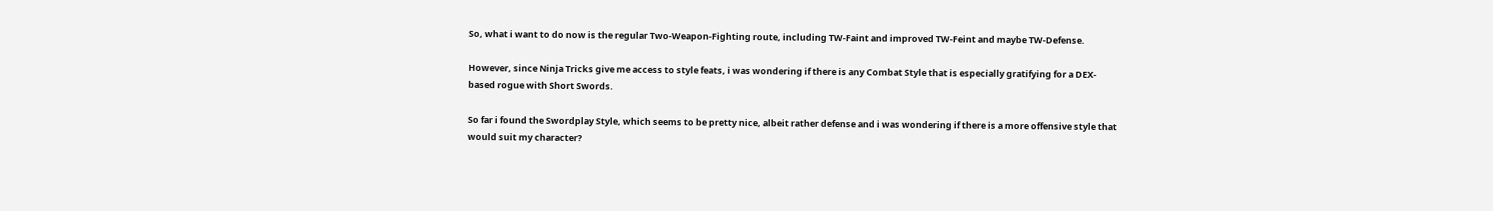So, what i want to do now is the regular Two-Weapon-Fighting route, including TW-Faint and improved TW-Feint and maybe TW-Defense.

However, since Ninja Tricks give me access to style feats, i was wondering if there is any Combat Style that is especially gratifying for a DEX-based rogue with Short Swords.

So far i found the Swordplay Style, which seems to be pretty nice, albeit rather defense and i was wondering if there is a more offensive style that would suit my character?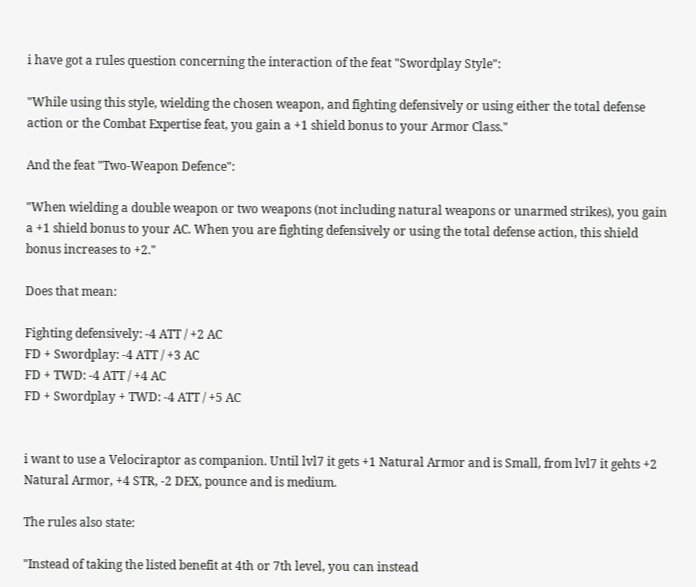i have got a rules question concerning the interaction of the feat "Swordplay Style":

"While using this style, wielding the chosen weapon, and fighting defensively or using either the total defense action or the Combat Expertise feat, you gain a +1 shield bonus to your Armor Class."

And the feat "Two-Weapon Defence":

"When wielding a double weapon or two weapons (not including natural weapons or unarmed strikes), you gain a +1 shield bonus to your AC. When you are fighting defensively or using the total defense action, this shield bonus increases to +2."

Does that mean:

Fighting defensively: -4 ATT / +2 AC
FD + Swordplay: -4 ATT / +3 AC
FD + TWD: -4 ATT / +4 AC
FD + Swordplay + TWD: -4 ATT / +5 AC


i want to use a Velociraptor as companion. Until lvl7 it gets +1 Natural Armor and is Small, from lvl7 it gehts +2 Natural Armor, +4 STR, -2 DEX, pounce and is medium.

The rules also state:

"Instead of taking the listed benefit at 4th or 7th level, you can instead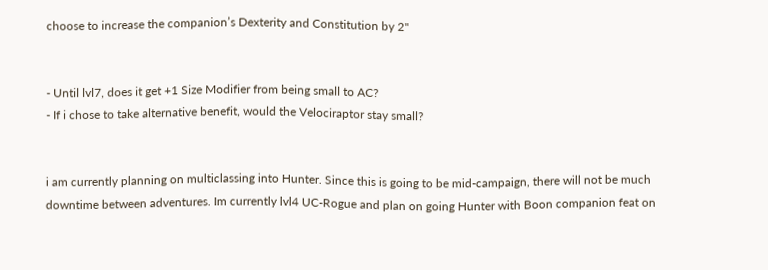choose to increase the companion’s Dexterity and Constitution by 2"


- Until lvl7, does it get +1 Size Modifier from being small to AC?
- If i chose to take alternative benefit, would the Velociraptor stay small?


i am currently planning on multiclassing into Hunter. Since this is going to be mid-campaign, there will not be much downtime between adventures. Im currently lvl4 UC-Rogue and plan on going Hunter with Boon companion feat on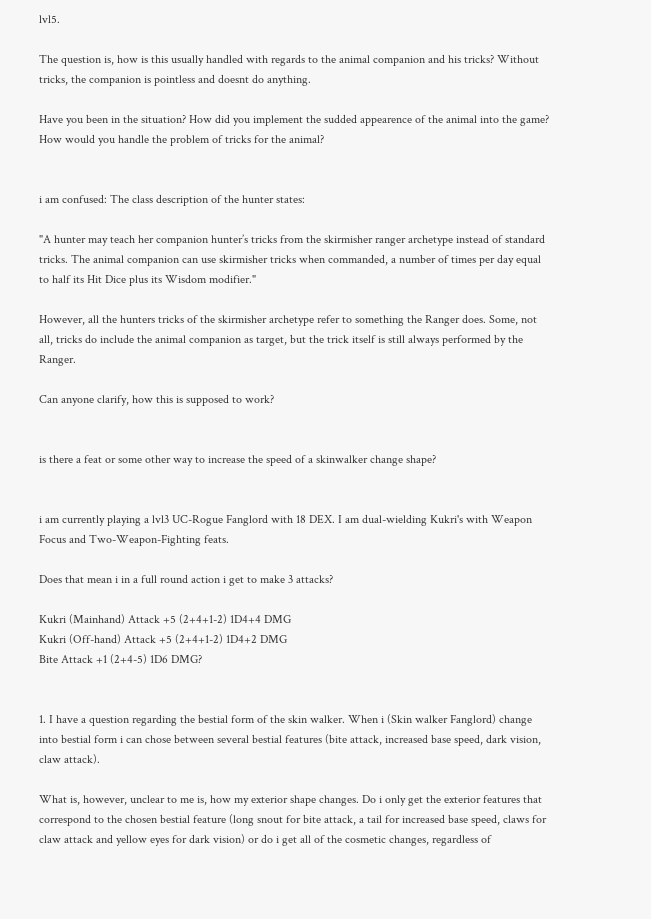lvl5.

The question is, how is this usually handled with regards to the animal companion and his tricks? Without tricks, the companion is pointless and doesnt do anything.

Have you been in the situation? How did you implement the sudded appearence of the animal into the game? How would you handle the problem of tricks for the animal?


i am confused: The class description of the hunter states:

"A hunter may teach her companion hunter’s tricks from the skirmisher ranger archetype instead of standard tricks. The animal companion can use skirmisher tricks when commanded, a number of times per day equal to half its Hit Dice plus its Wisdom modifier."

However, all the hunters tricks of the skirmisher archetype refer to something the Ranger does. Some, not all, tricks do include the animal companion as target, but the trick itself is still always performed by the Ranger.

Can anyone clarify, how this is supposed to work?


is there a feat or some other way to increase the speed of a skinwalker change shape?


i am currently playing a lvl3 UC-Rogue Fanglord with 18 DEX. I am dual-wielding Kukri's with Weapon Focus and Two-Weapon-Fighting feats.

Does that mean i in a full round action i get to make 3 attacks?

Kukri (Mainhand) Attack +5 (2+4+1-2) 1D4+4 DMG
Kukri (Off-hand) Attack +5 (2+4+1-2) 1D4+2 DMG
Bite Attack +1 (2+4-5) 1D6 DMG?


1. I have a question regarding the bestial form of the skin walker. When i (Skin walker Fanglord) change into bestial form i can chose between several bestial features (bite attack, increased base speed, dark vision, claw attack).

What is, however, unclear to me is, how my exterior shape changes. Do i only get the exterior features that correspond to the chosen bestial feature (long snout for bite attack, a tail for increased base speed, claws for claw attack and yellow eyes for dark vision) or do i get all of the cosmetic changes, regardless of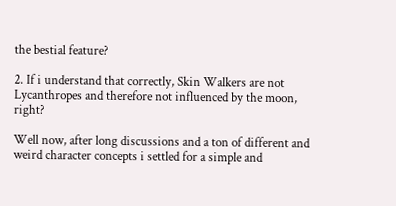the bestial feature?

2. If i understand that correctly, Skin Walkers are not Lycanthropes and therefore not influenced by the moon, right?

Well now, after long discussions and a ton of different and weird character concepts i settled for a simple and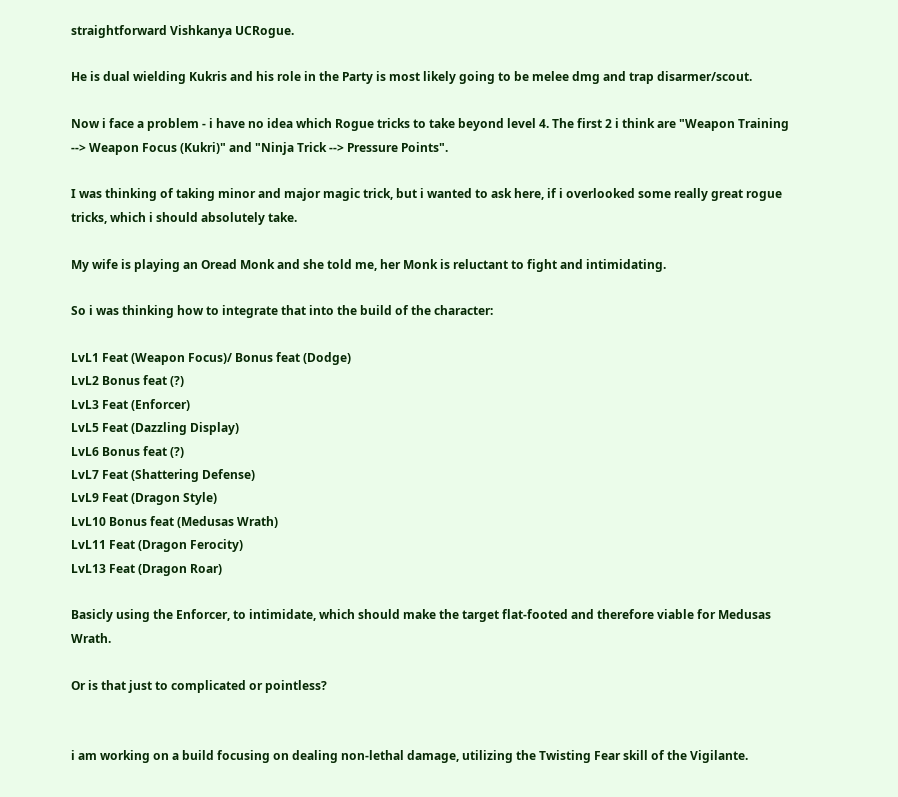straightforward Vishkanya UCRogue.

He is dual wielding Kukris and his role in the Party is most likely going to be melee dmg and trap disarmer/scout.

Now i face a problem - i have no idea which Rogue tricks to take beyond level 4. The first 2 i think are "Weapon Training --> Weapon Focus (Kukri)" and "Ninja Trick --> Pressure Points".

I was thinking of taking minor and major magic trick, but i wanted to ask here, if i overlooked some really great rogue tricks, which i should absolutely take.

My wife is playing an Oread Monk and she told me, her Monk is reluctant to fight and intimidating.

So i was thinking how to integrate that into the build of the character:

LvL1 Feat (Weapon Focus)/ Bonus feat (Dodge)
LvL2 Bonus feat (?)
LvL3 Feat (Enforcer)
LvL5 Feat (Dazzling Display)
LvL6 Bonus feat (?)
LvL7 Feat (Shattering Defense)
LvL9 Feat (Dragon Style)
LvL10 Bonus feat (Medusas Wrath)
LvL11 Feat (Dragon Ferocity)
LvL13 Feat (Dragon Roar)

Basicly using the Enforcer, to intimidate, which should make the target flat-footed and therefore viable for Medusas Wrath.

Or is that just to complicated or pointless?


i am working on a build focusing on dealing non-lethal damage, utilizing the Twisting Fear skill of the Vigilante.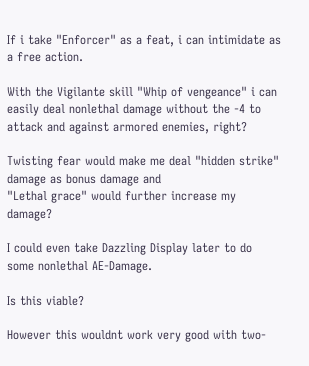If i take "Enforcer" as a feat, i can intimidate as a free action.

With the Vigilante skill "Whip of vengeance" i can easily deal nonlethal damage without the -4 to attack and against armored enemies, right?

Twisting fear would make me deal "hidden strike" damage as bonus damage and
"Lethal grace" would further increase my damage?

I could even take Dazzling Display later to do some nonlethal AE-Damage.

Is this viable?

However this wouldnt work very good with two-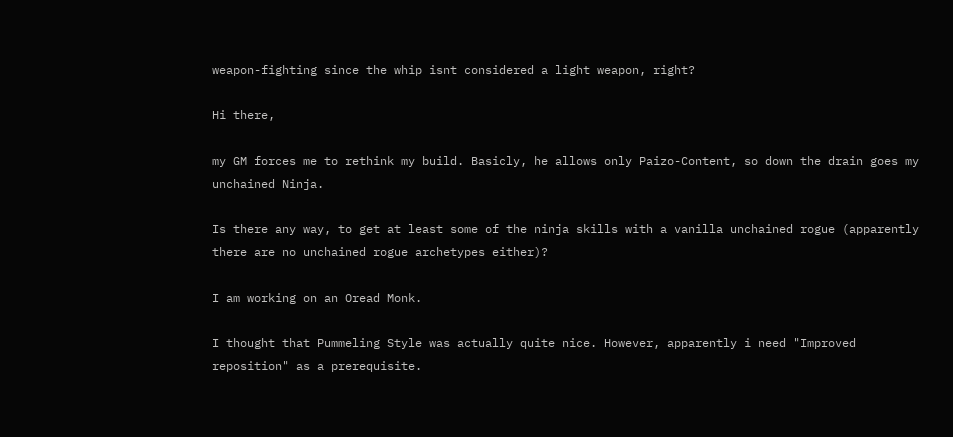weapon-fighting since the whip isnt considered a light weapon, right?

Hi there,

my GM forces me to rethink my build. Basicly, he allows only Paizo-Content, so down the drain goes my unchained Ninja.

Is there any way, to get at least some of the ninja skills with a vanilla unchained rogue (apparently there are no unchained rogue archetypes either)?

I am working on an Oread Monk.

I thought that Pummeling Style was actually quite nice. However, apparently i need "Improved reposition" as a prerequisite.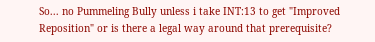So... no Pummeling Bully unless i take INT:13 to get "Improved Reposition" or is there a legal way around that prerequisite?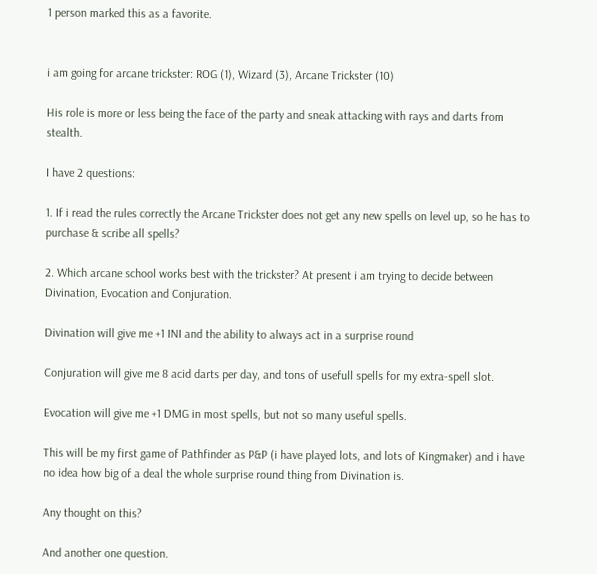1 person marked this as a favorite.


i am going for arcane trickster: ROG (1), Wizard (3), Arcane Trickster (10)

His role is more or less being the face of the party and sneak attacking with rays and darts from stealth.

I have 2 questions:

1. If i read the rules correctly the Arcane Trickster does not get any new spells on level up, so he has to purchase & scribe all spells?

2. Which arcane school works best with the trickster? At present i am trying to decide between Divination, Evocation and Conjuration.

Divination will give me +1 INI and the ability to always act in a surprise round

Conjuration will give me 8 acid darts per day, and tons of usefull spells for my extra-spell slot.

Evocation will give me +1 DMG in most spells, but not so many useful spells.

This will be my first game of Pathfinder as P&P (i have played lots, and lots of Kingmaker) and i have no idea how big of a deal the whole surprise round thing from Divination is.

Any thought on this?

And another one question.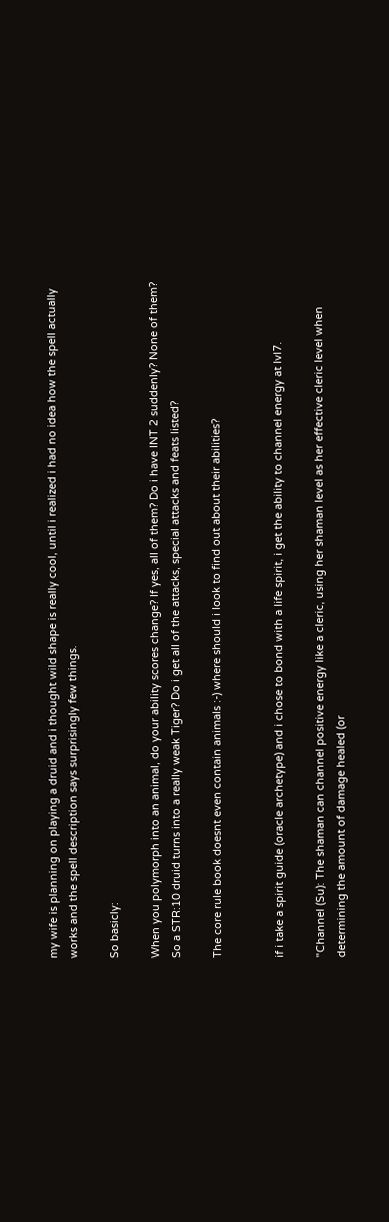my wife is planning on playing a druid and i thought wild shape is really cool, until i realized i had no idea how the spell actually works and the spell description says surprisingly few things.

So basicly:

When you polymorph into an animal, do your ability scores change? If yes, all of them? Do i have INT 2 suddenly? None of them? So a STR:10 druid turns into a really weak Tiger? Do i get all of the attacks, special attacks and feats listed?

The core rule book doesnt even contain animals :-) where should i look to find out about their abilities?


if i take a spirit guide (oracle archetype) and i chose to bond with a life spirit, i get the ability to channel energy at lvl7.

"Channel (Su): The shaman can channel positive energy like a cleric, using her shaman level as her effective cleric level when determining the amount of damage healed (or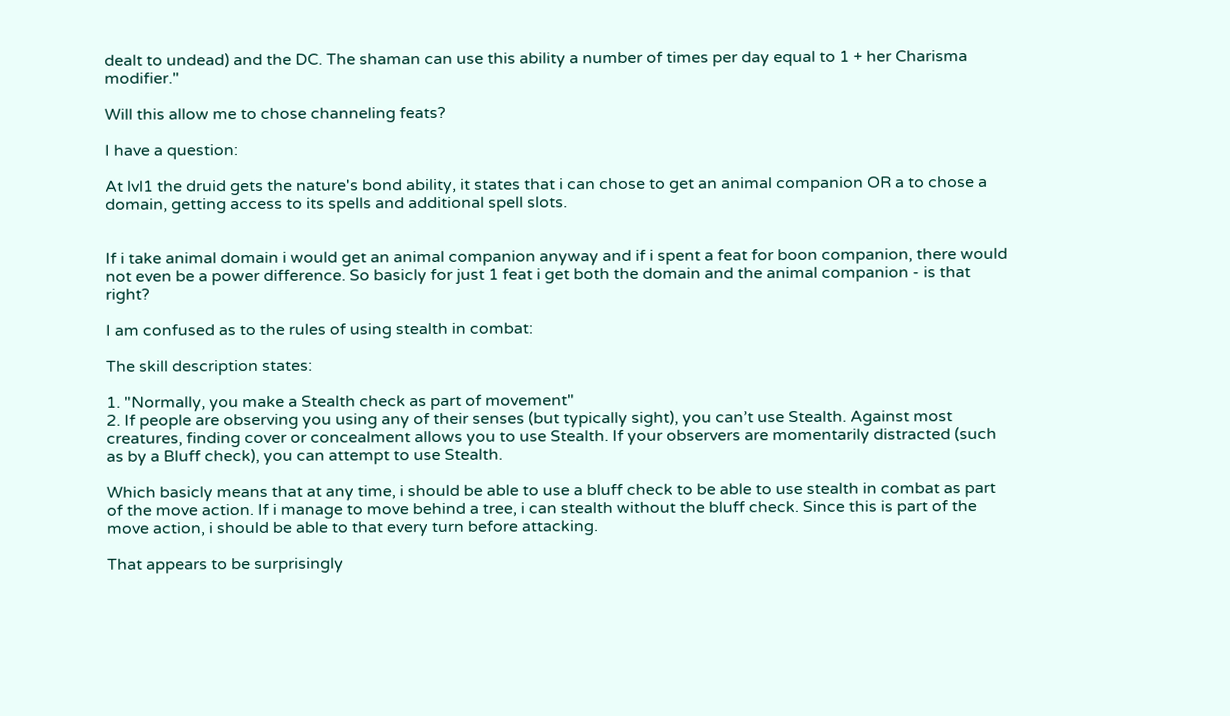dealt to undead) and the DC. The shaman can use this ability a number of times per day equal to 1 + her Charisma modifier."

Will this allow me to chose channeling feats?

I have a question:

At lvl1 the druid gets the nature's bond ability, it states that i can chose to get an animal companion OR a to chose a domain, getting access to its spells and additional spell slots.


If i take animal domain i would get an animal companion anyway and if i spent a feat for boon companion, there would not even be a power difference. So basicly for just 1 feat i get both the domain and the animal companion - is that right?

I am confused as to the rules of using stealth in combat:

The skill description states:

1. "Normally, you make a Stealth check as part of movement"
2. If people are observing you using any of their senses (but typically sight), you can’t use Stealth. Against most creatures, finding cover or concealment allows you to use Stealth. If your observers are momentarily distracted (such as by a Bluff check), you can attempt to use Stealth.

Which basicly means that at any time, i should be able to use a bluff check to be able to use stealth in combat as part of the move action. If i manage to move behind a tree, i can stealth without the bluff check. Since this is part of the move action, i should be able to that every turn before attacking.

That appears to be surprisingly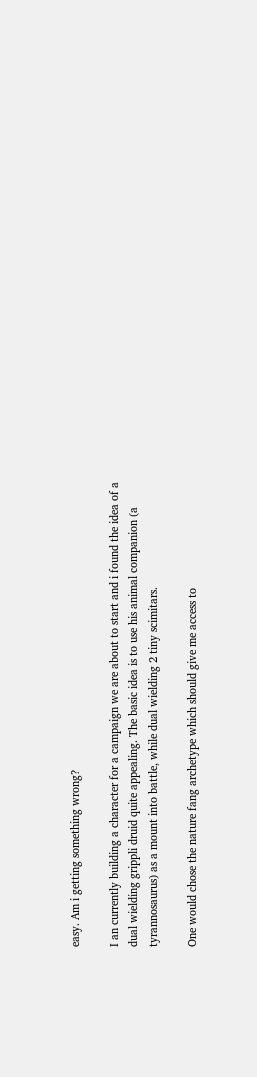easy. Am i getting something wrong?

I an currently building a character for a campaign we are about to start and i found the idea of a dual wielding grippli druid quite appealing. The basic idea is to use his animal companion (a tyrannosaurus) as a mount into battle, while dual wielding 2 tiny scimitars.

One would chose the nature fang archetype which should give me access to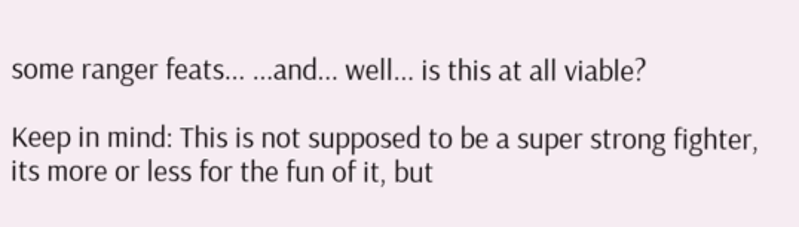some ranger feats... ...and... well... is this at all viable?

Keep in mind: This is not supposed to be a super strong fighter, its more or less for the fun of it, but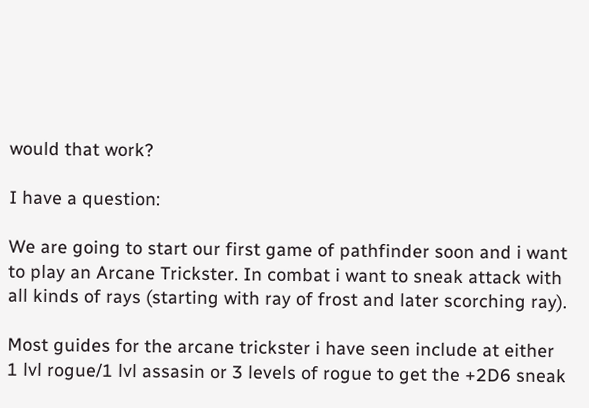would that work?

I have a question:

We are going to start our first game of pathfinder soon and i want to play an Arcane Trickster. In combat i want to sneak attack with all kinds of rays (starting with ray of frost and later scorching ray).

Most guides for the arcane trickster i have seen include at either 1 lvl rogue/1 lvl assasin or 3 levels of rogue to get the +2D6 sneak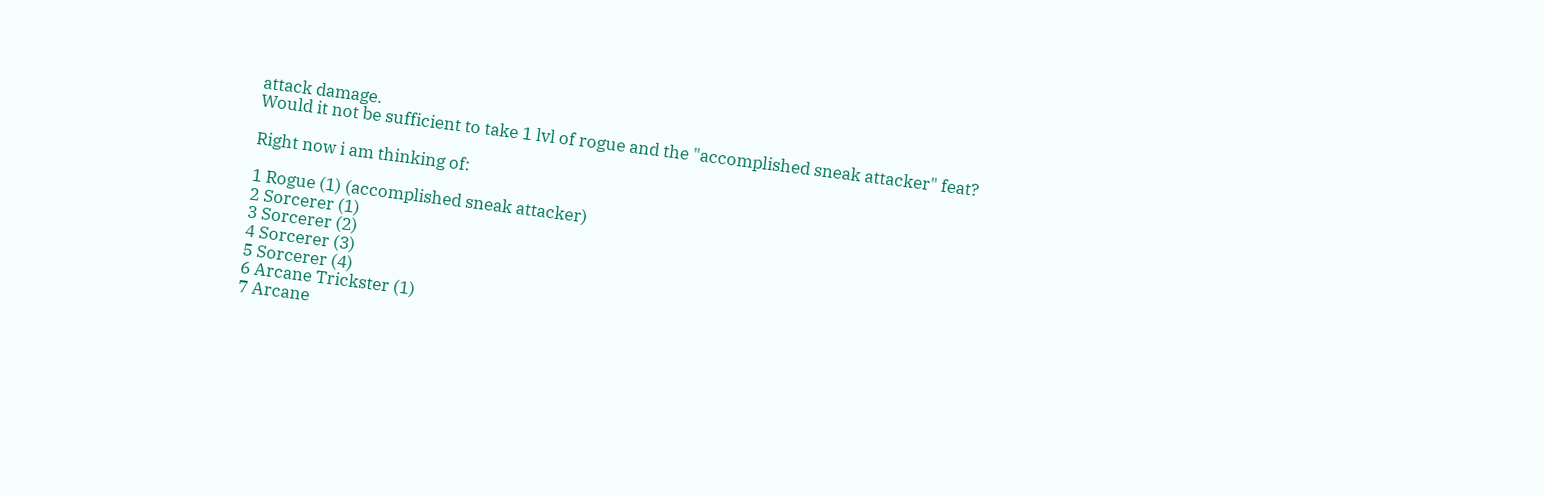attack damage.
Would it not be sufficient to take 1 lvl of rogue and the "accomplished sneak attacker" feat?

Right now i am thinking of:

1 Rogue (1) (accomplished sneak attacker)
2 Sorcerer (1)
3 Sorcerer (2)
4 Sorcerer (3)
5 Sorcerer (4)
6 Arcane Trickster (1)
7 Arcane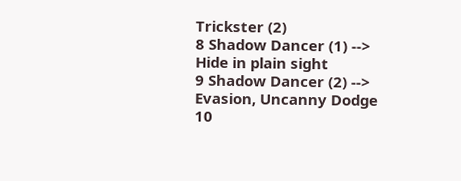Trickster (2)
8 Shadow Dancer (1) --> Hide in plain sight
9 Shadow Dancer (2) --> Evasion, Uncanny Dodge
10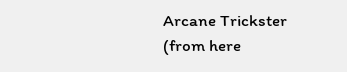Arcane Trickster (from here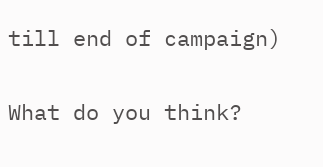till end of campaign)

What do you think?